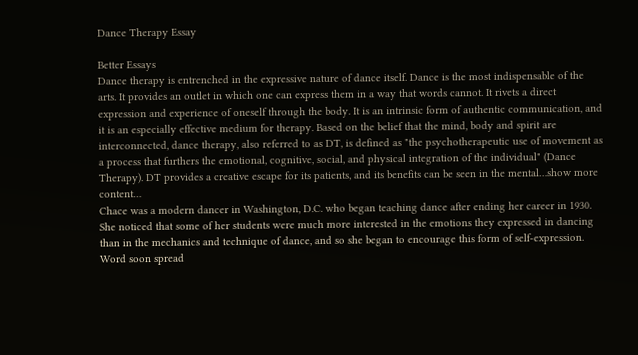Dance Therapy Essay

Better Essays
Dance therapy is entrenched in the expressive nature of dance itself. Dance is the most indispensable of the arts. It provides an outlet in which one can express them in a way that words cannot. It rivets a direct expression and experience of oneself through the body. It is an intrinsic form of authentic communication, and it is an especially effective medium for therapy. Based on the belief that the mind, body and spirit are interconnected, dance therapy, also referred to as DT, is defined as "the psychotherapeutic use of movement as a process that furthers the emotional, cognitive, social, and physical integration of the individual" (Dance Therapy). DT provides a creative escape for its patients, and its benefits can be seen in the mental…show more content…
Chace was a modern dancer in Washington, D.C. who began teaching dance after ending her career in 1930. She noticed that some of her students were much more interested in the emotions they expressed in dancing than in the mechanics and technique of dance, and so she began to encourage this form of self-expression. Word soon spread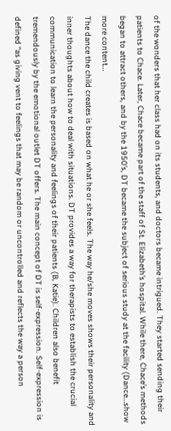of the wonders that her class had on its students, and doctors became intrigued. They started sending their patients to Chace. Later, Chace became part of the staff of St. Elizabeth’s hospital. While there, Chace’s methods began to attract others, and by the 1950’s, DT became the subject of serious study at the facility (Dance…show more content…
The dance the child creates is based on what he or she feels. The way he/she moves shows their personality and inner thoughts about how to deal with situations. DT provides a way for therapists to establish the crucial communication to learn the personality and feelings of their patients (B, Katie). Children also benefit tremendously by the emotional outlet DT offers. The main concept of DT is self-expression. Self-expression is defined “as giving vent to feelings that may be random or uncontrolled and reflects the way a person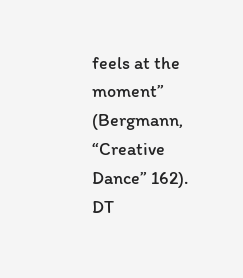feels at the moment” (Bergmann, “Creative Dance” 162). DT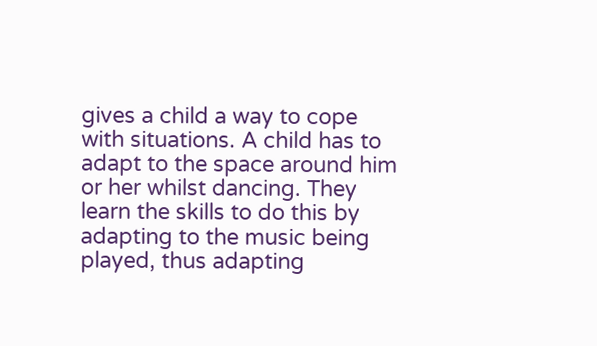gives a child a way to cope with situations. A child has to adapt to the space around him or her whilst dancing. They learn the skills to do this by adapting to the music being played, thus adapting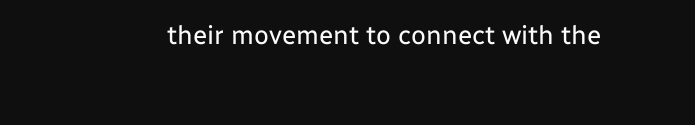their movement to connect with the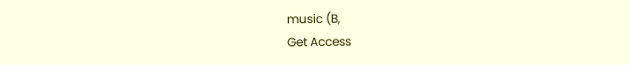music (B,
Get Access